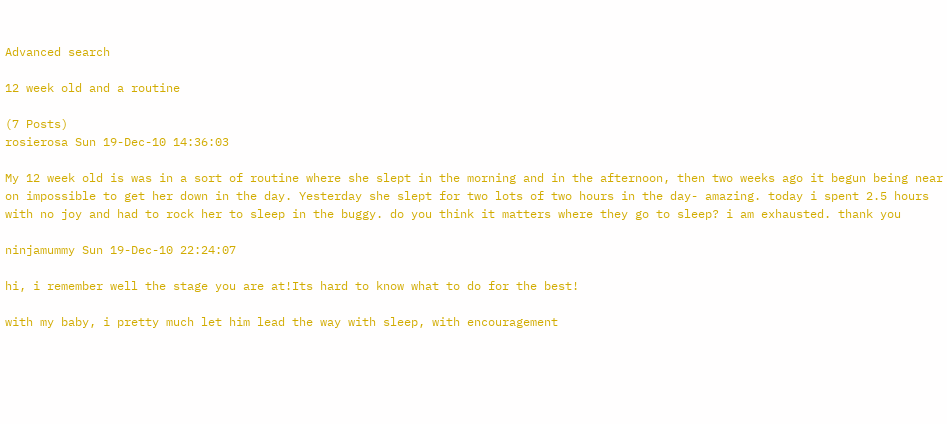Advanced search

12 week old and a routine

(7 Posts)
rosierosa Sun 19-Dec-10 14:36:03

My 12 week old is was in a sort of routine where she slept in the morning and in the afternoon, then two weeks ago it begun being near on impossible to get her down in the day. Yesterday she slept for two lots of two hours in the day- amazing. today i spent 2.5 hours with no joy and had to rock her to sleep in the buggy. do you think it matters where they go to sleep? i am exhausted. thank you

ninjamummy Sun 19-Dec-10 22:24:07

hi, i remember well the stage you are at!Its hard to know what to do for the best!

with my baby, i pretty much let him lead the way with sleep, with encouragement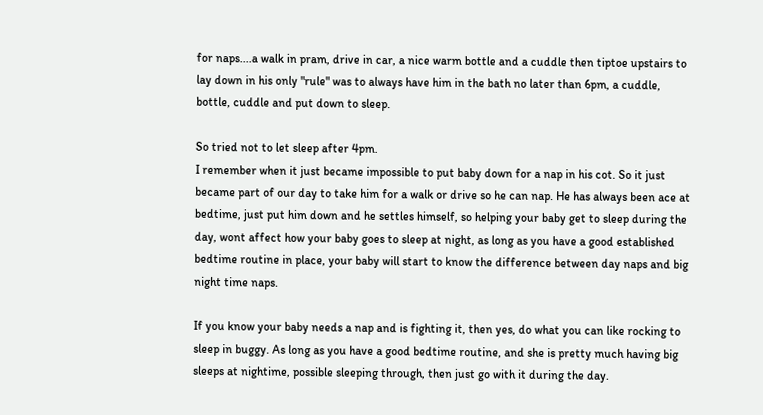for naps....a walk in pram, drive in car, a nice warm bottle and a cuddle then tiptoe upstairs to lay down in his only "rule" was to always have him in the bath no later than 6pm, a cuddle, bottle, cuddle and put down to sleep.

So tried not to let sleep after 4pm.
I remember when it just became impossible to put baby down for a nap in his cot. So it just became part of our day to take him for a walk or drive so he can nap. He has always been ace at bedtime, just put him down and he settles himself, so helping your baby get to sleep during the day, wont affect how your baby goes to sleep at night, as long as you have a good established bedtime routine in place, your baby will start to know the difference between day naps and big night time naps.

If you know your baby needs a nap and is fighting it, then yes, do what you can like rocking to sleep in buggy. As long as you have a good bedtime routine, and she is pretty much having big sleeps at nightime, possible sleeping through, then just go with it during the day.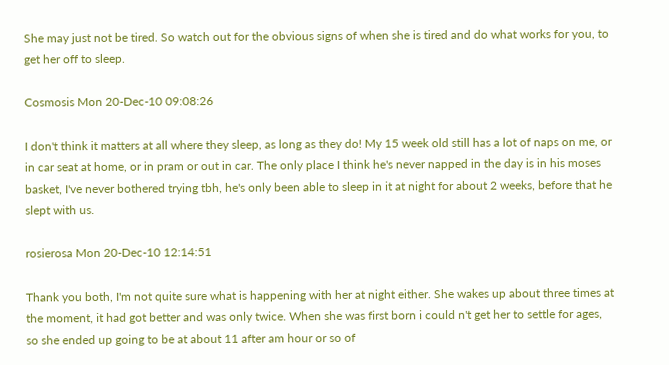She may just not be tired. So watch out for the obvious signs of when she is tired and do what works for you, to get her off to sleep.

Cosmosis Mon 20-Dec-10 09:08:26

I don't think it matters at all where they sleep, as long as they do! My 15 week old still has a lot of naps on me, or in car seat at home, or in pram or out in car. The only place I think he's never napped in the day is in his moses basket, I've never bothered trying tbh, he's only been able to sleep in it at night for about 2 weeks, before that he slept with us.

rosierosa Mon 20-Dec-10 12:14:51

Thank you both, I'm not quite sure what is happening with her at night either. She wakes up about three times at the moment, it had got better and was only twice. When she was first born i could n't get her to settle for ages, so she ended up going to be at about 11 after am hour or so of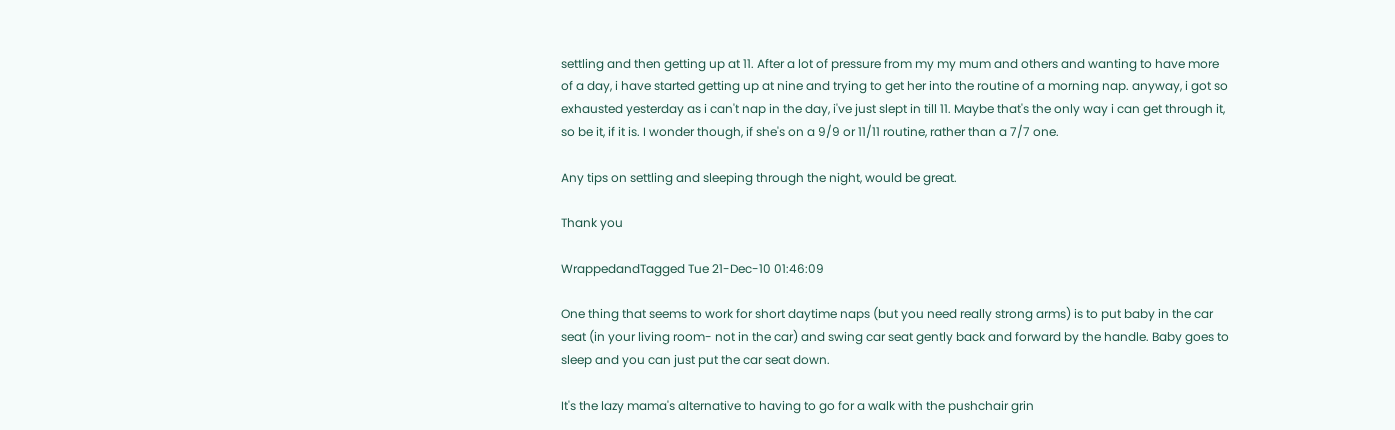settling and then getting up at 11. After a lot of pressure from my my mum and others and wanting to have more of a day, i have started getting up at nine and trying to get her into the routine of a morning nap. anyway, i got so exhausted yesterday as i can't nap in the day, i've just slept in till 11. Maybe that's the only way i can get through it, so be it, if it is. I wonder though, if she's on a 9/9 or 11/11 routine, rather than a 7/7 one.

Any tips on settling and sleeping through the night, would be great.

Thank you

WrappedandTagged Tue 21-Dec-10 01:46:09

One thing that seems to work for short daytime naps (but you need really strong arms) is to put baby in the car seat (in your living room- not in the car) and swing car seat gently back and forward by the handle. Baby goes to sleep and you can just put the car seat down.

It's the lazy mama's alternative to having to go for a walk with the pushchair grin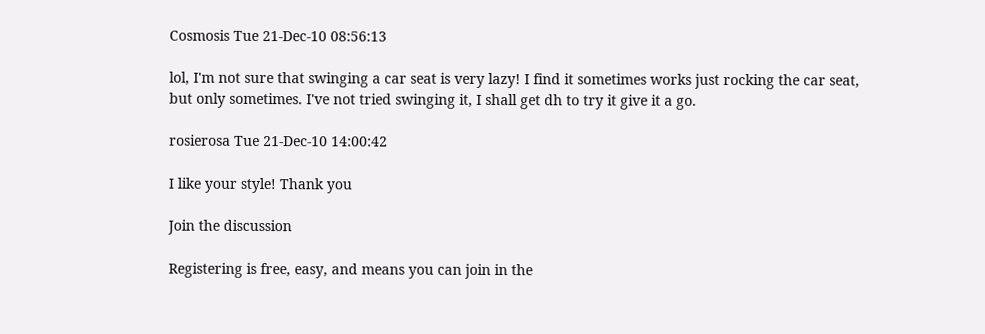Cosmosis Tue 21-Dec-10 08:56:13

lol, I'm not sure that swinging a car seat is very lazy! I find it sometimes works just rocking the car seat, but only sometimes. I've not tried swinging it, I shall get dh to try it give it a go.

rosierosa Tue 21-Dec-10 14:00:42

I like your style! Thank you

Join the discussion

Registering is free, easy, and means you can join in the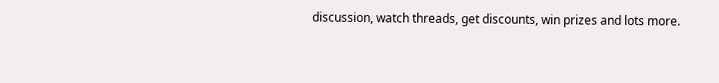discussion, watch threads, get discounts, win prizes and lots more.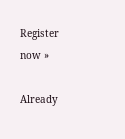Register now »

Already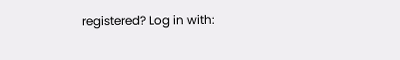registered? Log in with: